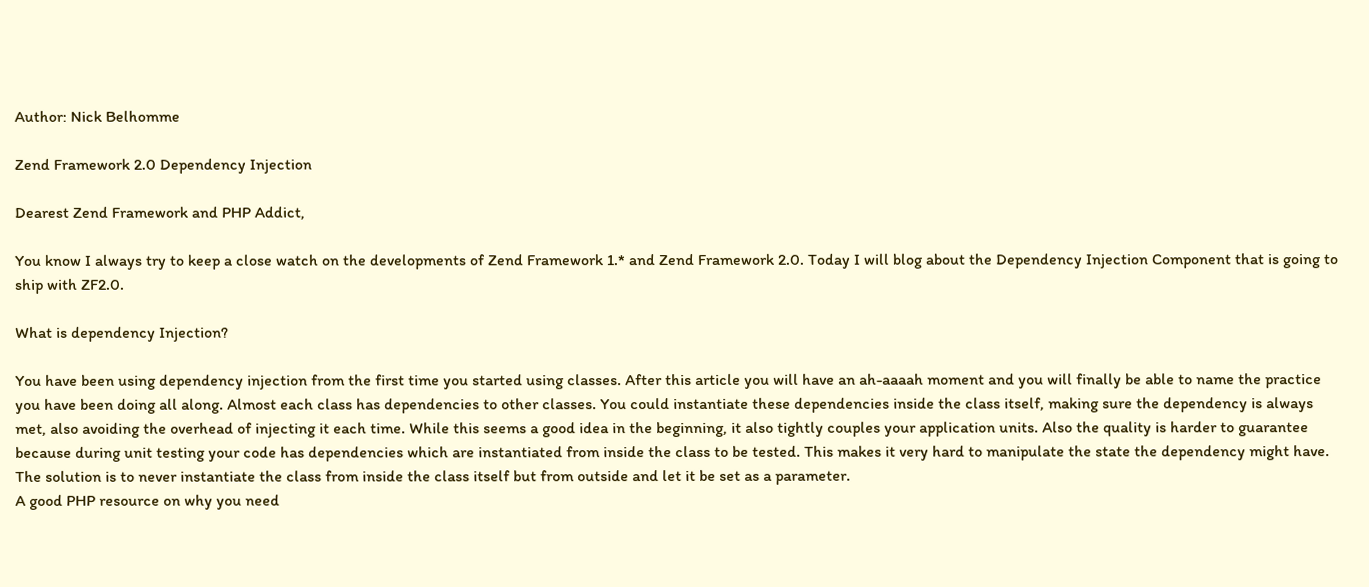Author: Nick Belhomme

Zend Framework 2.0 Dependency Injection

Dearest Zend Framework and PHP Addict,

You know I always try to keep a close watch on the developments of Zend Framework 1.* and Zend Framework 2.0. Today I will blog about the Dependency Injection Component that is going to ship with ZF2.0.

What is dependency Injection?

You have been using dependency injection from the first time you started using classes. After this article you will have an ah-aaaah moment and you will finally be able to name the practice you have been doing all along. Almost each class has dependencies to other classes. You could instantiate these dependencies inside the class itself, making sure the dependency is always met, also avoiding the overhead of injecting it each time. While this seems a good idea in the beginning, it also tightly couples your application units. Also the quality is harder to guarantee because during unit testing your code has dependencies which are instantiated from inside the class to be tested. This makes it very hard to manipulate the state the dependency might have. The solution is to never instantiate the class from inside the class itself but from outside and let it be set as a parameter.
A good PHP resource on why you need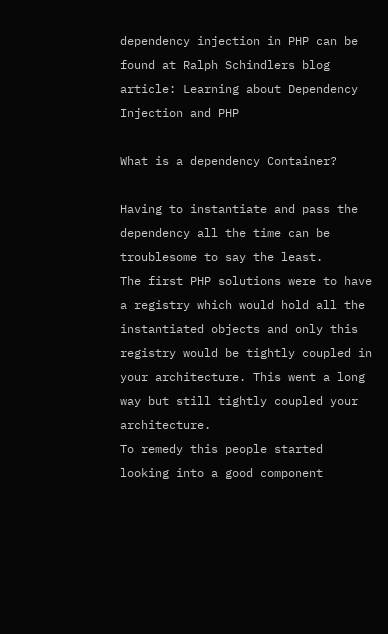dependency injection in PHP can be found at Ralph Schindlers blog article: Learning about Dependency Injection and PHP

What is a dependency Container?

Having to instantiate and pass the dependency all the time can be troublesome to say the least.
The first PHP solutions were to have a registry which would hold all the instantiated objects and only this registry would be tightly coupled in your architecture. This went a long way but still tightly coupled your architecture.
To remedy this people started looking into a good component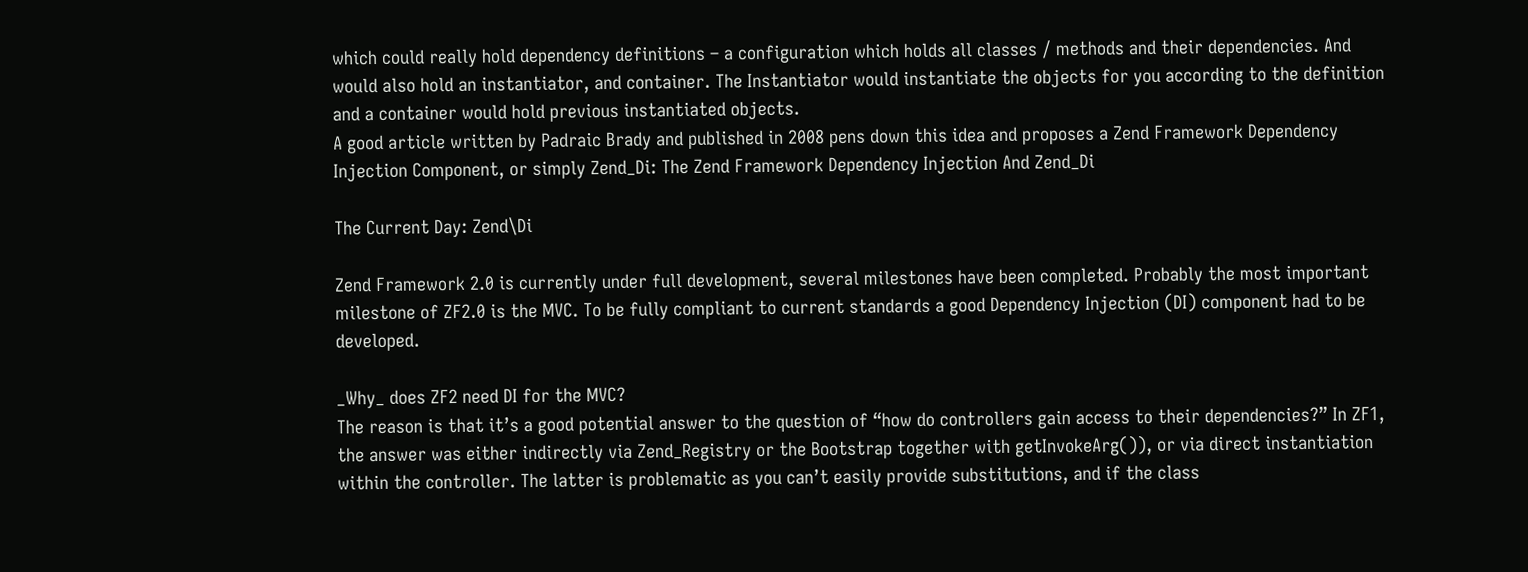which could really hold dependency definitions – a configuration which holds all classes / methods and their dependencies. And would also hold an instantiator, and container. The Instantiator would instantiate the objects for you according to the definition and a container would hold previous instantiated objects.
A good article written by Padraic Brady and published in 2008 pens down this idea and proposes a Zend Framework Dependency Injection Component, or simply Zend_Di: The Zend Framework Dependency Injection And Zend_Di

The Current Day: Zend\Di

Zend Framework 2.0 is currently under full development, several milestones have been completed. Probably the most important milestone of ZF2.0 is the MVC. To be fully compliant to current standards a good Dependency Injection (DI) component had to be developed.

_Why_ does ZF2 need DI for the MVC?
The reason is that it’s a good potential answer to the question of “how do controllers gain access to their dependencies?” In ZF1, the answer was either indirectly via Zend_Registry or the Bootstrap together with getInvokeArg()), or via direct instantiation within the controller. The latter is problematic as you can’t easily provide substitutions, and if the class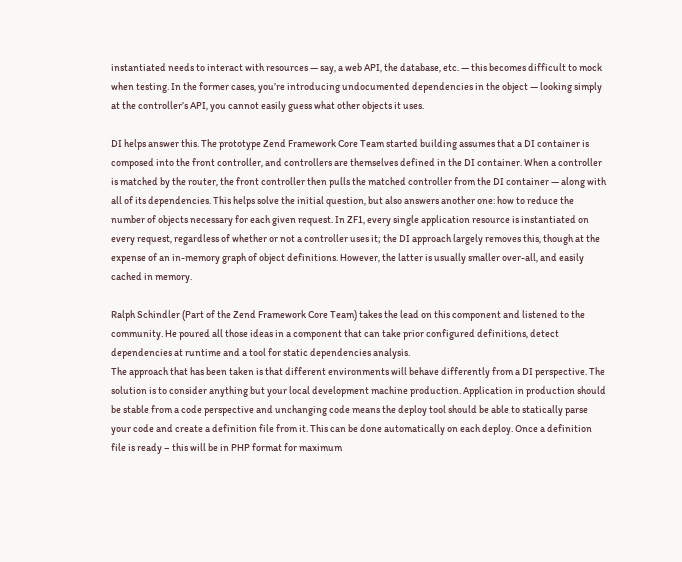instantiated needs to interact with resources — say, a web API, the database, etc. — this becomes difficult to mock when testing. In the former cases, you’re introducing undocumented dependencies in the object — looking simply at the controller’s API, you cannot easily guess what other objects it uses.

DI helps answer this. The prototype Zend Framework Core Team started building assumes that a DI container is composed into the front controller, and controllers are themselves defined in the DI container. When a controller is matched by the router, the front controller then pulls the matched controller from the DI container — along with all of its dependencies. This helps solve the initial question, but also answers another one: how to reduce the number of objects necessary for each given request. In ZF1, every single application resource is instantiated on every request, regardless of whether or not a controller uses it; the DI approach largely removes this, though at the expense of an in-memory graph of object definitions. However, the latter is usually smaller over-all, and easily cached in memory.

Ralph Schindler (Part of the Zend Framework Core Team) takes the lead on this component and listened to the community. He poured all those ideas in a component that can take prior configured definitions, detect dependencies at runtime and a tool for static dependencies analysis.
The approach that has been taken is that different environments will behave differently from a DI perspective. The solution is to consider anything but your local development machine production. Application in production should be stable from a code perspective and unchanging code means the deploy tool should be able to statically parse your code and create a definition file from it. This can be done automatically on each deploy. Once a definition file is ready – this will be in PHP format for maximum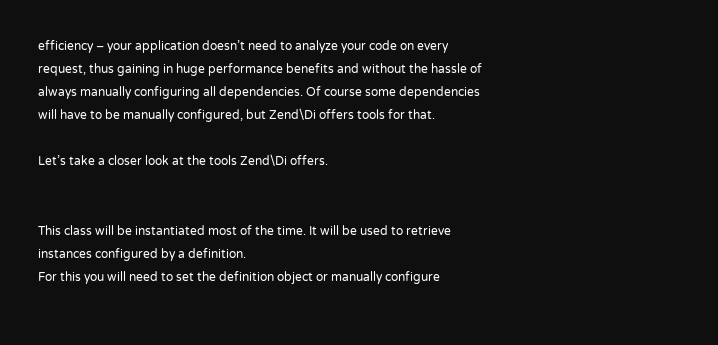efficiency – your application doesn’t need to analyze your code on every request, thus gaining in huge performance benefits and without the hassle of always manually configuring all dependencies. Of course some dependencies will have to be manually configured, but Zend\Di offers tools for that.

Let’s take a closer look at the tools Zend\Di offers.


This class will be instantiated most of the time. It will be used to retrieve instances configured by a definition.
For this you will need to set the definition object or manually configure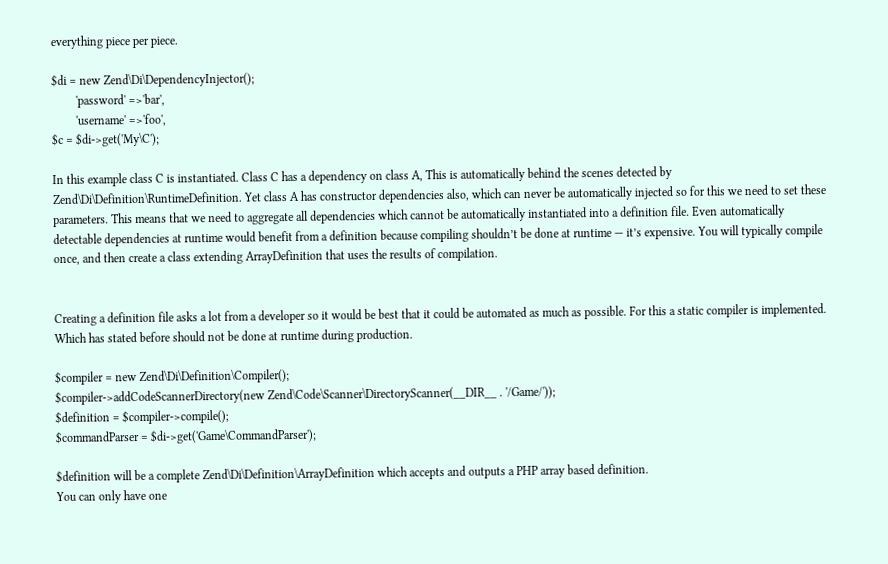everything piece per piece.

$di = new Zend\Di\DependencyInjector();
        'password' =>'bar',
        'username' =>'foo',
$c = $di->get('My\C');

In this example class C is instantiated. Class C has a dependency on class A, This is automatically behind the scenes detected by Zend\Di\Definition\RuntimeDefinition. Yet class A has constructor dependencies also, which can never be automatically injected so for this we need to set these parameters. This means that we need to aggregate all dependencies which cannot be automatically instantiated into a definition file. Even automatically detectable dependencies at runtime would benefit from a definition because compiling shouldn’t be done at runtime — it’s expensive. You will typically compile once, and then create a class extending ArrayDefinition that uses the results of compilation.


Creating a definition file asks a lot from a developer so it would be best that it could be automated as much as possible. For this a static compiler is implemented. Which has stated before should not be done at runtime during production.

$compiler = new Zend\Di\Definition\Compiler();
$compiler->addCodeScannerDirectory(new Zend\Code\Scanner\DirectoryScanner(__DIR__ . '/Game/'));
$definition = $compiler->compile();
$commandParser = $di->get('Game\CommandParser');

$definition will be a complete Zend\Di\Definition\ArrayDefinition which accepts and outputs a PHP array based definition.
You can only have one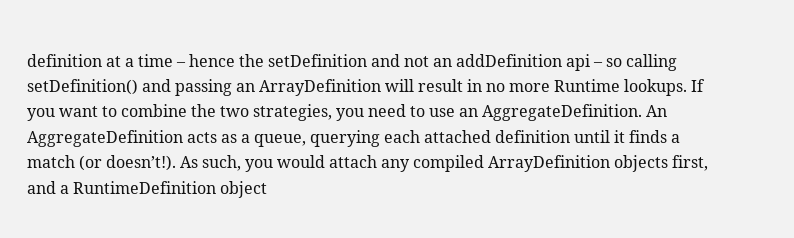definition at a time – hence the setDefinition and not an addDefinition api – so calling setDefinition() and passing an ArrayDefinition will result in no more Runtime lookups. If you want to combine the two strategies, you need to use an AggregateDefinition. An AggregateDefinition acts as a queue, querying each attached definition until it finds a match (or doesn’t!). As such, you would attach any compiled ArrayDefinition objects first, and a RuntimeDefinition object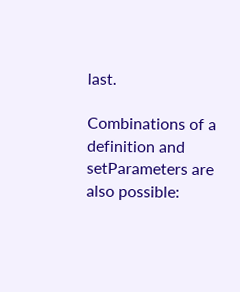last.

Combinations of a definition and setParameters are also possible: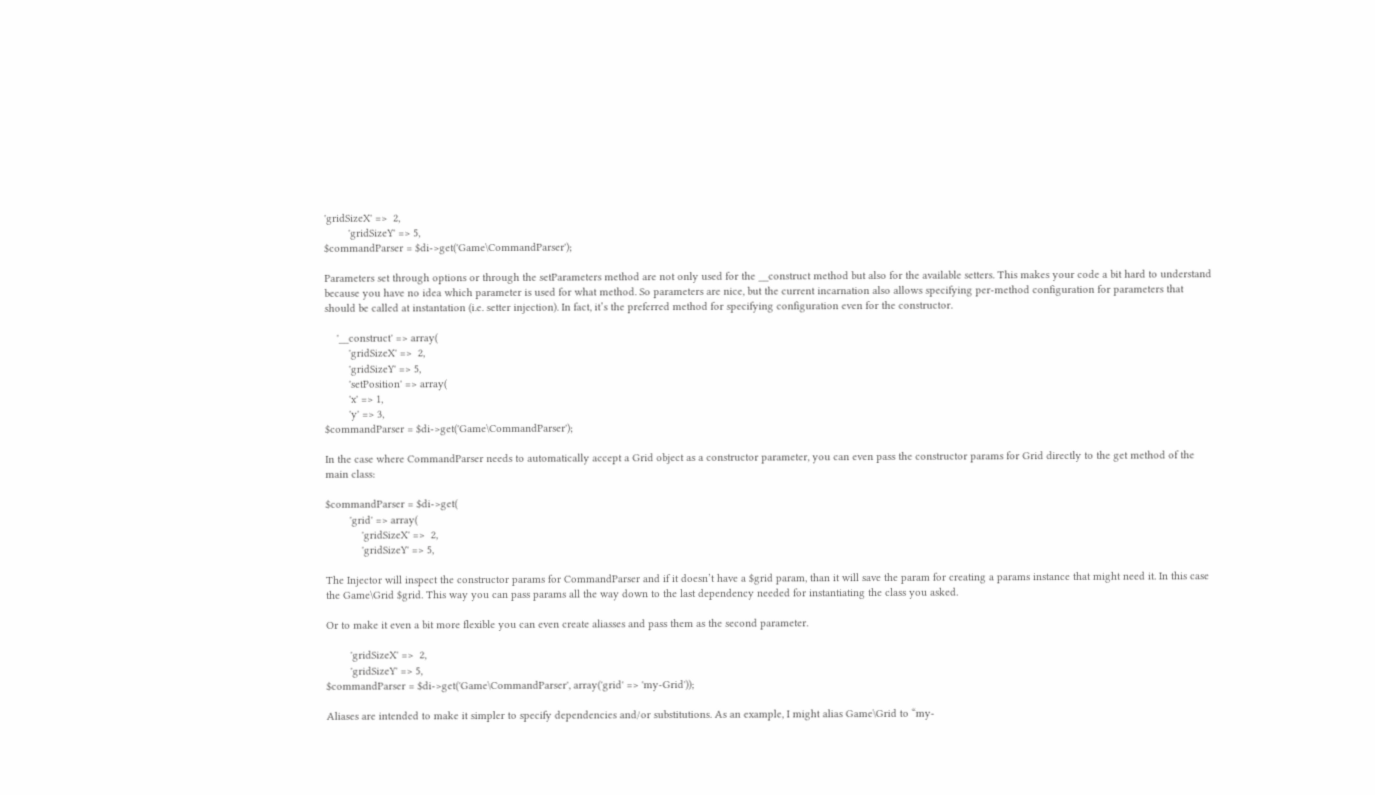'gridSizeX' =>  2,
        'gridSizeY' => 5,
$commandParser = $di->get('Game\CommandParser');

Parameters set through options or through the setParameters method are not only used for the __construct method but also for the available setters. This makes your code a bit hard to understand because you have no idea which parameter is used for what method. So parameters are nice, but the current incarnation also allows specifying per-method configuration for parameters that should be called at instantation (i.e. setter injection). In fact, it’s the preferred method for specifying configuration even for the constructor.

    '__construct' => array(
        'gridSizeX' =>  2,
        'gridSizeY' => 5,
        'setPosition' => array(
        'x' => 1,
        'y' => 3,
$commandParser = $di->get('Game\CommandParser');

In the case where CommandParser needs to automatically accept a Grid object as a constructor parameter, you can even pass the constructor params for Grid directly to the get method of the main class:

$commandParser = $di->get(
        'grid' => array(
            'gridSizeX' =>  2,
            'gridSizeY' => 5,

The Injector will inspect the constructor params for CommandParser and if it doesn’t have a $grid param, than it will save the param for creating a params instance that might need it. In this case the Game\Grid $grid. This way you can pass params all the way down to the last dependency needed for instantiating the class you asked.

Or to make it even a bit more flexible you can even create aliasses and pass them as the second parameter.

        'gridSizeX' =>  2,
        'gridSizeY' => 5,
$commandParser = $di->get('Game\CommandParser', array('grid' => 'my-Grid'));

Aliases are intended to make it simpler to specify dependencies and/or substitutions. As an example, I might alias Game\Grid to “my-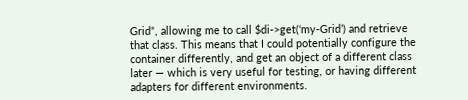Grid“, allowing me to call $di->get(‘my-Grid’) and retrieve that class. This means that I could potentially configure the container differently, and get an object of a different class later — which is very useful for testing, or having different adapters for different environments.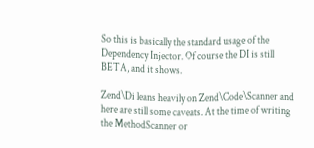So this is basically the standard usage of the Dependency Injector. Of course the DI is still BETA, and it shows.

Zend\Di leans heavily on Zend\Code\Scanner and here are still some caveats. At the time of writing the MethodScanner or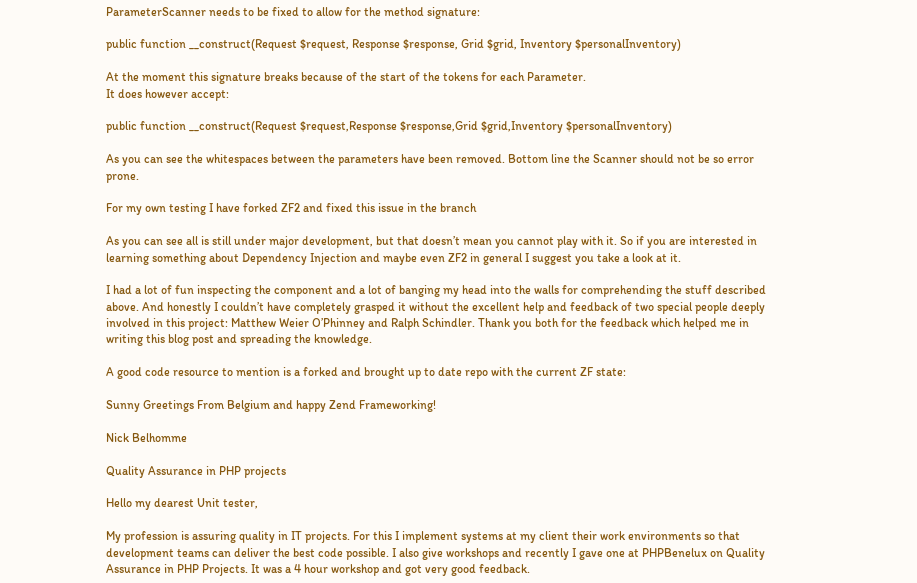ParameterScanner needs to be fixed to allow for the method signature:

public function __construct(Request $request, Response $response, Grid $grid, Inventory $personalInventory)

At the moment this signature breaks because of the start of the tokens for each Parameter.
It does however accept:

public function __construct(Request $request,Response $response,Grid $grid,Inventory $personalInventory)

As you can see the whitespaces between the parameters have been removed. Bottom line the Scanner should not be so error prone.

For my own testing I have forked ZF2 and fixed this issue in the branch

As you can see all is still under major development, but that doesn’t mean you cannot play with it. So if you are interested in learning something about Dependency Injection and maybe even ZF2 in general I suggest you take a look at it.

I had a lot of fun inspecting the component and a lot of banging my head into the walls for comprehending the stuff described above. And honestly I couldn’t have completely grasped it without the excellent help and feedback of two special people deeply involved in this project: Matthew Weier O’Phinney and Ralph Schindler. Thank you both for the feedback which helped me in writing this blog post and spreading the knowledge.

A good code resource to mention is a forked and brought up to date repo with the current ZF state:

Sunny Greetings From Belgium and happy Zend Frameworking!

Nick Belhomme

Quality Assurance in PHP projects

Hello my dearest Unit tester,

My profession is assuring quality in IT projects. For this I implement systems at my client their work environments so that development teams can deliver the best code possible. I also give workshops and recently I gave one at PHPBenelux on Quality Assurance in PHP Projects. It was a 4 hour workshop and got very good feedback.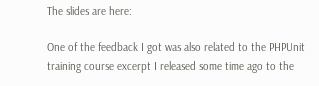The slides are here:

One of the feedback I got was also related to the PHPUnit training course excerpt I released some time ago to the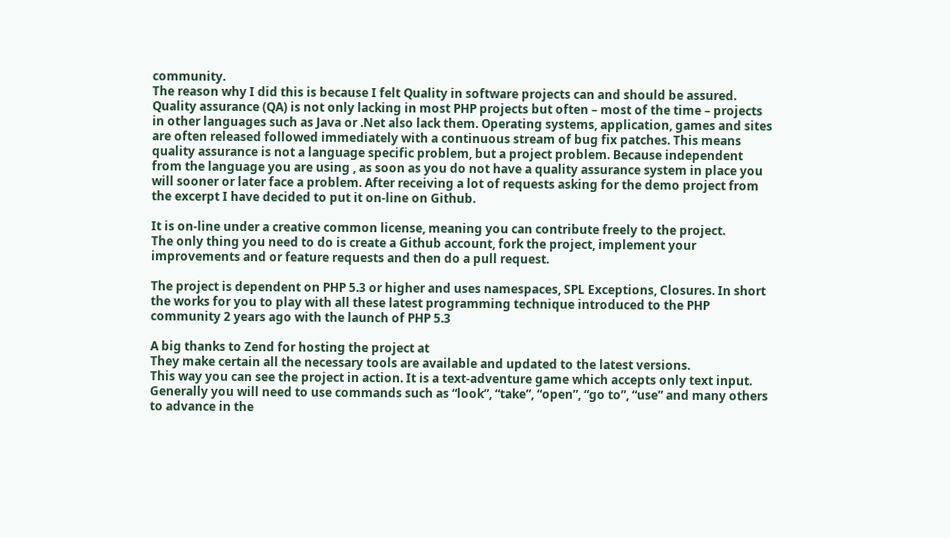community.
The reason why I did this is because I felt Quality in software projects can and should be assured. Quality assurance (QA) is not only lacking in most PHP projects but often – most of the time – projects in other languages such as Java or .Net also lack them. Operating systems, application, games and sites are often released followed immediately with a continuous stream of bug fix patches. This means quality assurance is not a language specific problem, but a project problem. Because independent from the language you are using , as soon as you do not have a quality assurance system in place you will sooner or later face a problem. After receiving a lot of requests asking for the demo project from the excerpt I have decided to put it on-line on Github.

It is on-line under a creative common license, meaning you can contribute freely to the project.
The only thing you need to do is create a Github account, fork the project, implement your improvements and or feature requests and then do a pull request.

The project is dependent on PHP 5.3 or higher and uses namespaces, SPL Exceptions, Closures. In short the works for you to play with all these latest programming technique introduced to the PHP community 2 years ago with the launch of PHP 5.3

A big thanks to Zend for hosting the project at
They make certain all the necessary tools are available and updated to the latest versions.
This way you can see the project in action. It is a text-adventure game which accepts only text input.
Generally you will need to use commands such as “look”, “take”, “open”, “go to”, “use” and many others to advance in the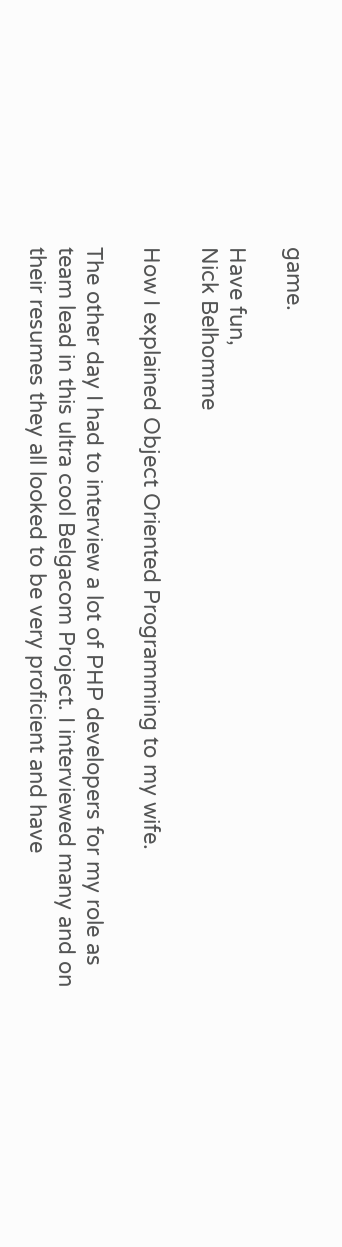game.

Have fun,
Nick Belhomme

How I explained Object Oriented Programming to my wife.

The other day I had to interview a lot of PHP developers for my role as team lead in this ultra cool Belgacom Project. I interviewed many and on their resumes they all looked to be very proficient and have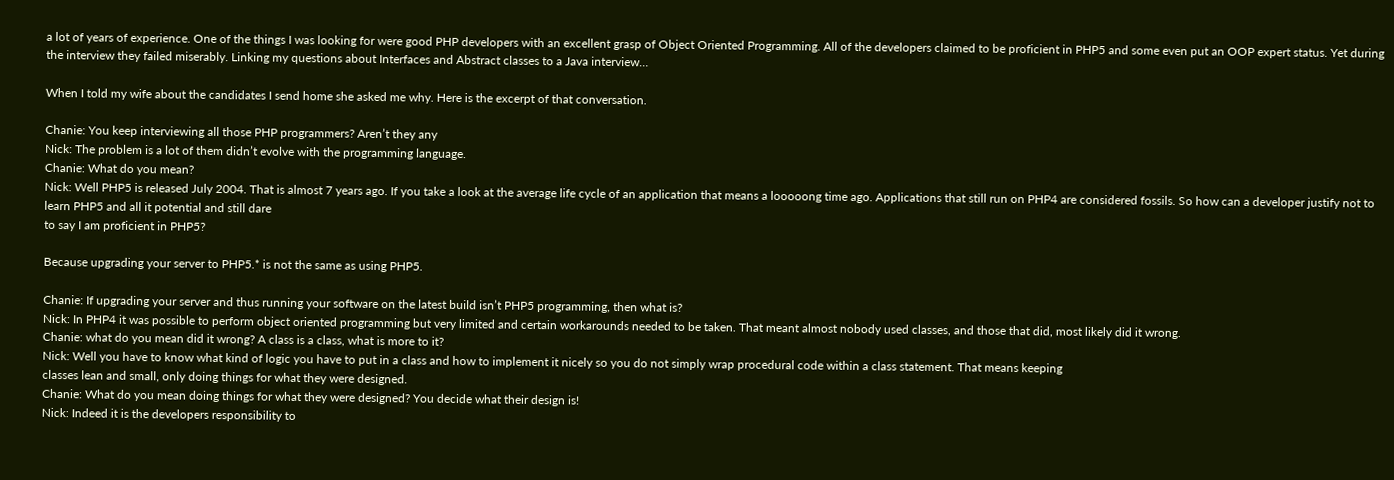a lot of years of experience. One of the things I was looking for were good PHP developers with an excellent grasp of Object Oriented Programming. All of the developers claimed to be proficient in PHP5 and some even put an OOP expert status. Yet during the interview they failed miserably. Linking my questions about Interfaces and Abstract classes to a Java interview…

When I told my wife about the candidates I send home she asked me why. Here is the excerpt of that conversation.

Chanie: You keep interviewing all those PHP programmers? Aren’t they any
Nick: The problem is a lot of them didn’t evolve with the programming language.
Chanie: What do you mean?
Nick: Well PHP5 is released July 2004. That is almost 7 years ago. If you take a look at the average life cycle of an application that means a looooong time ago. Applications that still run on PHP4 are considered fossils. So how can a developer justify not to learn PHP5 and all it potential and still dare
to say I am proficient in PHP5?

Because upgrading your server to PHP5.* is not the same as using PHP5.

Chanie: If upgrading your server and thus running your software on the latest build isn’t PHP5 programming, then what is?
Nick: In PHP4 it was possible to perform object oriented programming but very limited and certain workarounds needed to be taken. That meant almost nobody used classes, and those that did, most likely did it wrong.
Chanie: what do you mean did it wrong? A class is a class, what is more to it?
Nick: Well you have to know what kind of logic you have to put in a class and how to implement it nicely so you do not simply wrap procedural code within a class statement. That means keeping
classes lean and small, only doing things for what they were designed.
Chanie: What do you mean doing things for what they were designed? You decide what their design is!
Nick: Indeed it is the developers responsibility to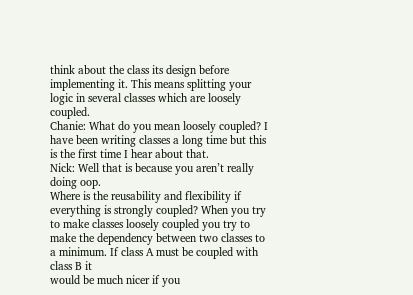think about the class its design before implementing it. This means splitting your logic in several classes which are loosely coupled.
Chanie: What do you mean loosely coupled? I have been writing classes a long time but this is the first time I hear about that.
Nick: Well that is because you aren’t really doing oop.
Where is the reusability and flexibility if everything is strongly coupled? When you try to make classes loosely coupled you try to make the dependency between two classes to a minimum. If class A must be coupled with class B it
would be much nicer if you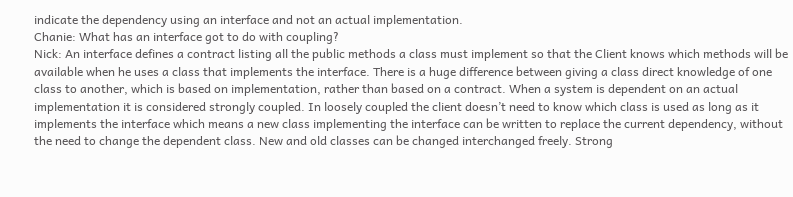indicate the dependency using an interface and not an actual implementation.
Chanie: What has an interface got to do with coupling?
Nick: An interface defines a contract listing all the public methods a class must implement so that the Client knows which methods will be available when he uses a class that implements the interface. There is a huge difference between giving a class direct knowledge of one class to another, which is based on implementation, rather than based on a contract. When a system is dependent on an actual implementation it is considered strongly coupled. In loosely coupled the client doesn’t need to know which class is used as long as it implements the interface which means a new class implementing the interface can be written to replace the current dependency, without the need to change the dependent class. New and old classes can be changed interchanged freely. Strong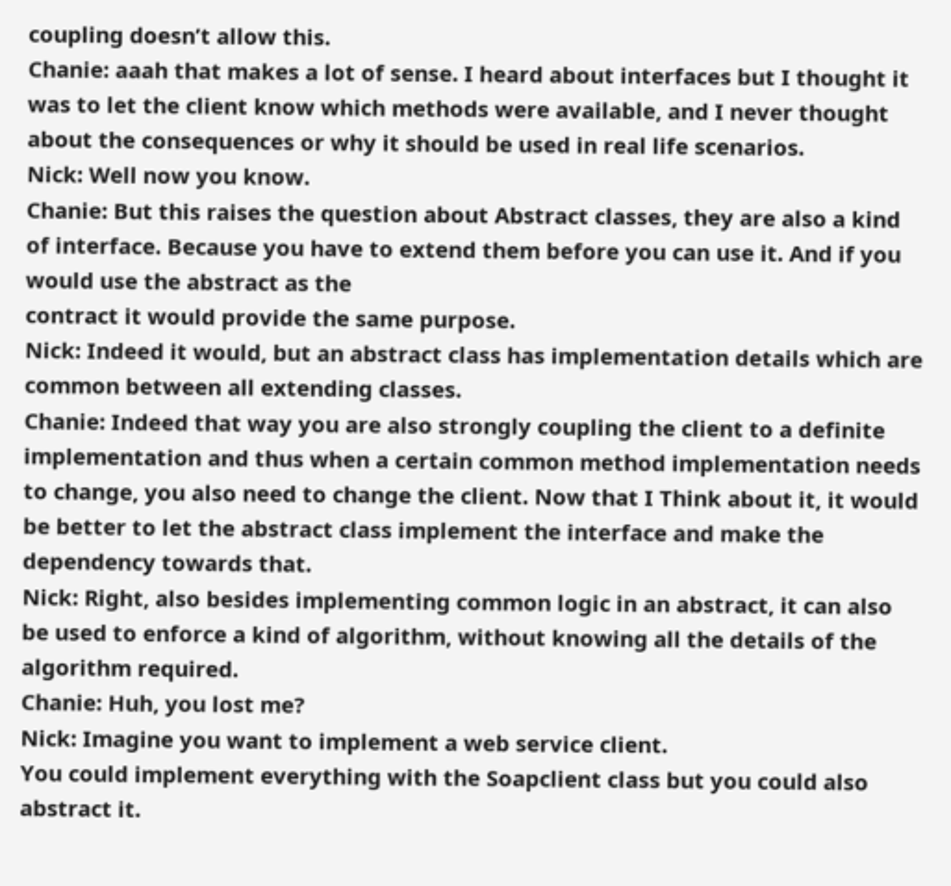coupling doesn’t allow this.
Chanie: aaah that makes a lot of sense. I heard about interfaces but I thought it was to let the client know which methods were available, and I never thought about the consequences or why it should be used in real life scenarios.
Nick: Well now you know.
Chanie: But this raises the question about Abstract classes, they are also a kind of interface. Because you have to extend them before you can use it. And if you would use the abstract as the
contract it would provide the same purpose.
Nick: Indeed it would, but an abstract class has implementation details which are common between all extending classes.
Chanie: Indeed that way you are also strongly coupling the client to a definite implementation and thus when a certain common method implementation needs to change, you also need to change the client. Now that I Think about it, it would be better to let the abstract class implement the interface and make the dependency towards that.
Nick: Right, also besides implementing common logic in an abstract, it can also be used to enforce a kind of algorithm, without knowing all the details of the algorithm required.
Chanie: Huh, you lost me?
Nick: Imagine you want to implement a web service client.
You could implement everything with the Soapclient class but you could also abstract it.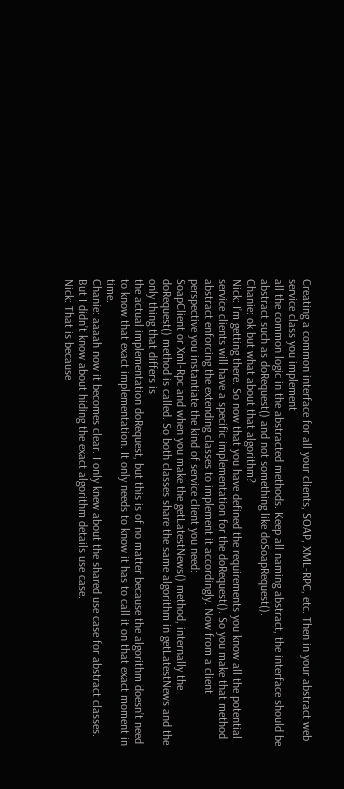Creating a common interface for all your clients, SOAP, XML-RPC, etc. Then in your abstract web service class you implement
all the common logic in the abstracted methods. Keep all naming abstract, the interface should be abstract such as doRequest() and not something like doSoapRequest().
Chanie: ok but what about that algorithm?
Nick: I’m getting there. So now that you have defined the requirements you know all the potential service clients will have a specific implementation for the doRequest(). So you make that method abstract enforcing the extending classes to implement it accordingly. Now from a client perspective you instantiate the kind of service client you need:
SoapClient or Xml-Rpc and when you make the getLatestNews() method, internally the doRequest() method is called. So both classes share the same algorithm in getLatestNews and the only thing that differs is
the actual implementation doRequest, but this is of no matter because the algorithm doesn’t need to know that exact implementation. It only needs to know it has to call it on that exact moment in time.
Chanie: aaaah now it becomes clear. I only knew about the shared use case for abstract classes. But I didn’t know about hiding the exact algorithm details use case.
Nick: That is because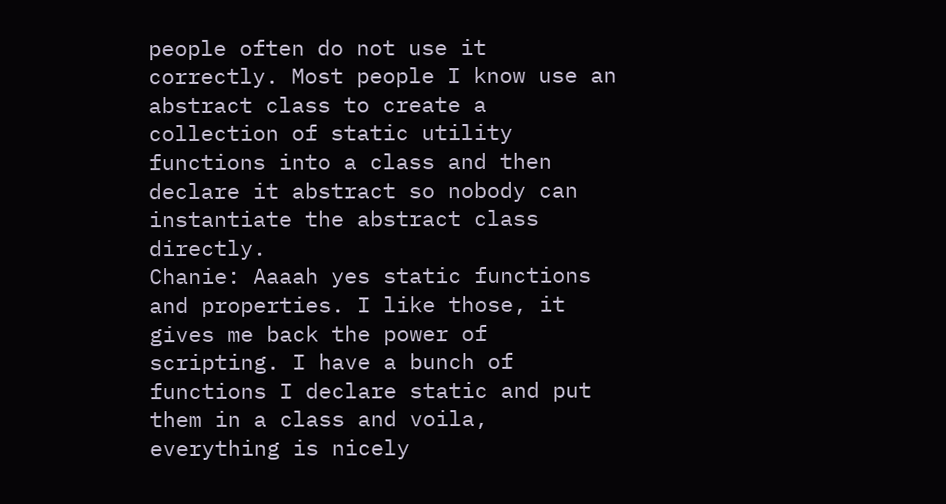people often do not use it correctly. Most people I know use an abstract class to create a collection of static utility functions into a class and then declare it abstract so nobody can instantiate the abstract class directly.
Chanie: Aaaah yes static functions and properties. I like those, it gives me back the power of scripting. I have a bunch of functions I declare static and put them in a class and voila, everything is nicely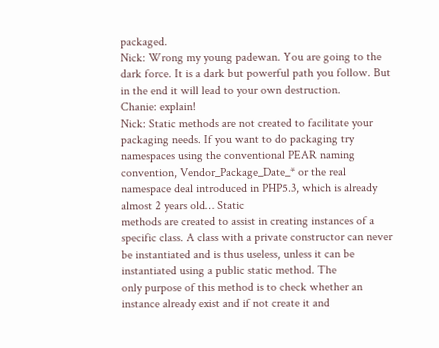packaged.
Nick: Wrong my young padewan. You are going to the dark force. It is a dark but powerful path you follow. But in the end it will lead to your own destruction.
Chanie: explain!
Nick: Static methods are not created to facilitate your packaging needs. If you want to do packaging try namespaces using the conventional PEAR naming convention, Vendor_Package_Date_* or the real namespace deal introduced in PHP5.3, which is already almost 2 years old… Static
methods are created to assist in creating instances of a specific class. A class with a private constructor can never be instantiated and is thus useless, unless it can be instantiated using a public static method. The
only purpose of this method is to check whether an instance already exist and if not create it and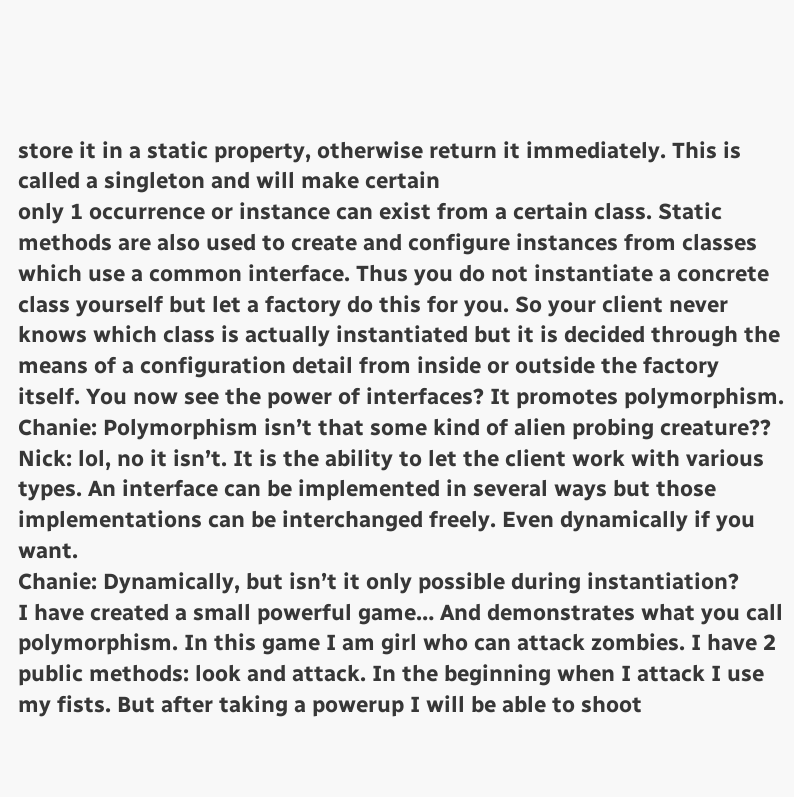store it in a static property, otherwise return it immediately. This is called a singleton and will make certain
only 1 occurrence or instance can exist from a certain class. Static methods are also used to create and configure instances from classes which use a common interface. Thus you do not instantiate a concrete
class yourself but let a factory do this for you. So your client never knows which class is actually instantiated but it is decided through the means of a configuration detail from inside or outside the factory
itself. You now see the power of interfaces? It promotes polymorphism.
Chanie: Polymorphism isn’t that some kind of alien probing creature??
Nick: lol, no it isn’t. It is the ability to let the client work with various types. An interface can be implemented in several ways but those implementations can be interchanged freely. Even dynamically if you want.
Chanie: Dynamically, but isn’t it only possible during instantiation?
I have created a small powerful game… And demonstrates what you call polymorphism. In this game I am girl who can attack zombies. I have 2 public methods: look and attack. In the beginning when I attack I use my fists. But after taking a powerup I will be able to shoot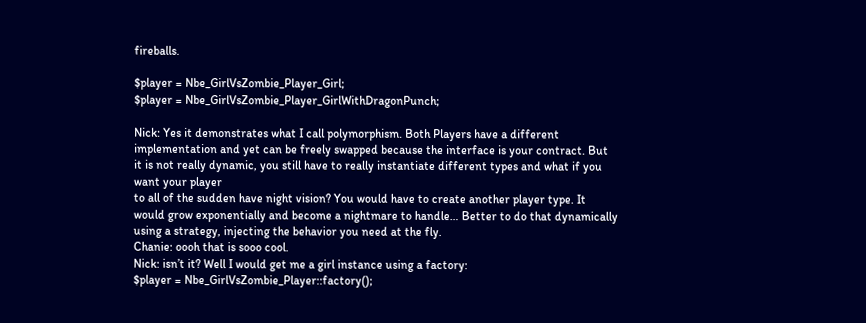fireballs.

$player = Nbe_GirlVsZombie_Player_Girl;
$player = Nbe_GirlVsZombie_Player_GirlWithDragonPunch;

Nick: Yes it demonstrates what I call polymorphism. Both Players have a different implementation and yet can be freely swapped because the interface is your contract. But it is not really dynamic, you still have to really instantiate different types and what if you want your player
to all of the sudden have night vision? You would have to create another player type. It would grow exponentially and become a nightmare to handle… Better to do that dynamically using a strategy, injecting the behavior you need at the fly.
Chanie: oooh that is sooo cool.
Nick: isn’t it? Well I would get me a girl instance using a factory:
$player = Nbe_GirlVsZombie_Player::factory();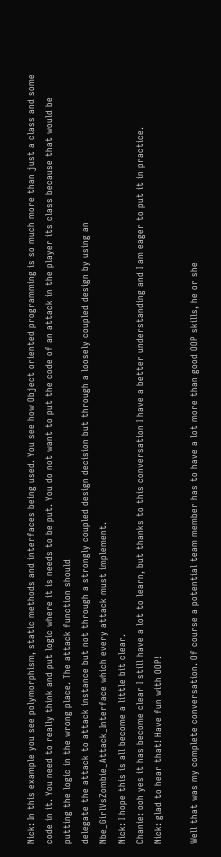Nick: In this example you see polymorphism, static methods and interfaces being used. You see how Object oriented programming is so much more than just a class and some code in it. You need to really think and put logic where it is needs to be put. You do not want to put the code of an attack in the player its class because that would be putting the logic in the wrong place. The attack function should
delegate the attack to attack instance but not through a strongly coupled design decision but through a loosely coupled design by using an Nbe_GirlVsZombie_Attack_Interface which every attack must implement.
Nick: I hope this is all become a little bit clear.
Chanie: ooh yes it has become clear I still have a lot to learn, but thanks to this conversation I have a better understanding and I am eager to put it in practice.
Nick: glad to hear that! Have fun with OOP!

Well that was my complete conversation. Of course a potential team member has to have a lot more than good OOP skills, he or she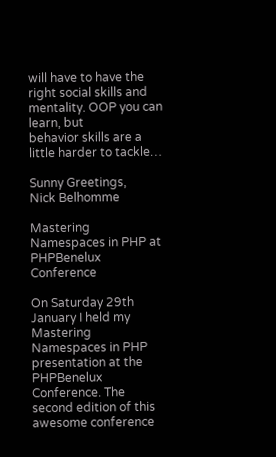will have to have the right social skills and mentality. OOP you can learn, but
behavior skills are a little harder to tackle…

Sunny Greetings,
Nick Belhomme

Mastering Namespaces in PHP at PHPBenelux Conference

On Saturday 29th January I held my Mastering Namespaces in PHP presentation at the PHPBenelux Conference. The second edition of this awesome conference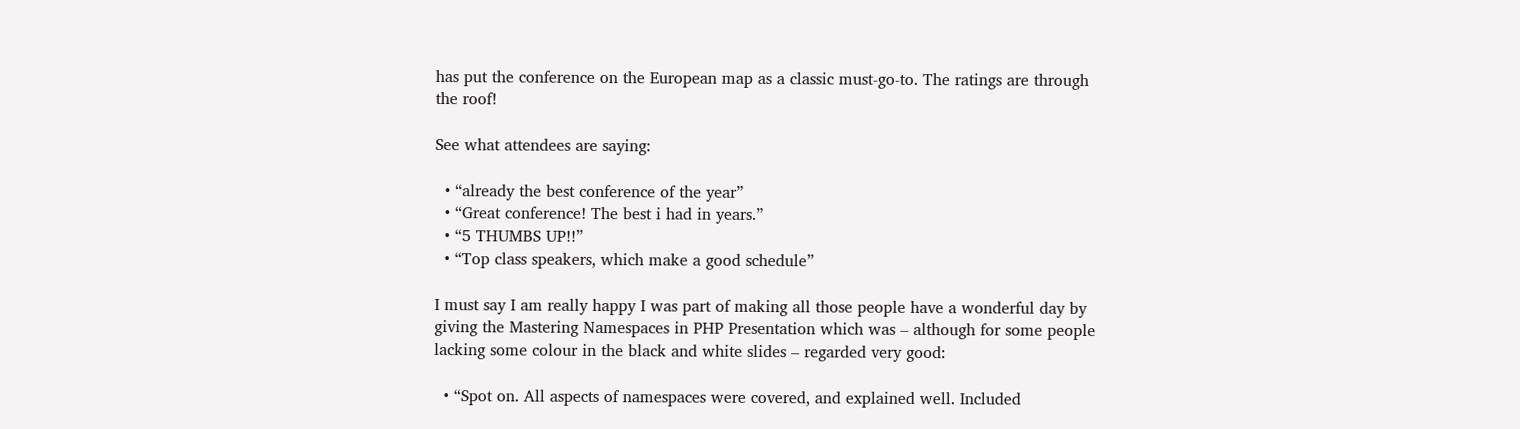has put the conference on the European map as a classic must-go-to. The ratings are through the roof!

See what attendees are saying:

  • “already the best conference of the year”
  • “Great conference! The best i had in years.”
  • “5 THUMBS UP!!”
  • “Top class speakers, which make a good schedule”

I must say I am really happy I was part of making all those people have a wonderful day by giving the Mastering Namespaces in PHP Presentation which was – although for some people lacking some colour in the black and white slides – regarded very good:

  • “Spot on. All aspects of namespaces were covered, and explained well. Included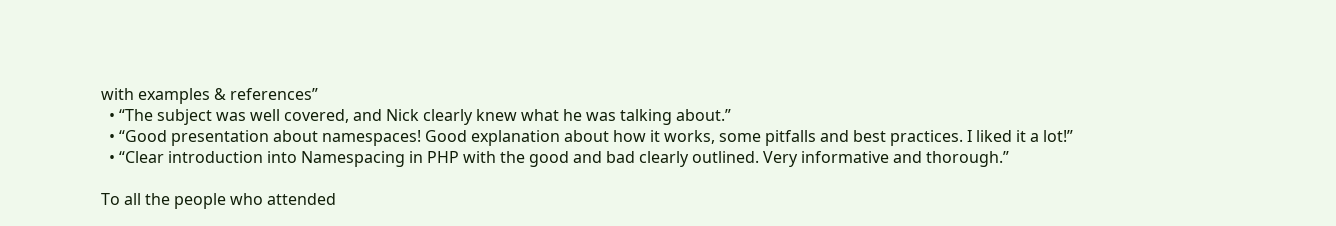with examples & references”
  • “The subject was well covered, and Nick clearly knew what he was talking about.”
  • “Good presentation about namespaces! Good explanation about how it works, some pitfalls and best practices. I liked it a lot!”
  • “Clear introduction into Namespacing in PHP with the good and bad clearly outlined. Very informative and thorough.”

To all the people who attended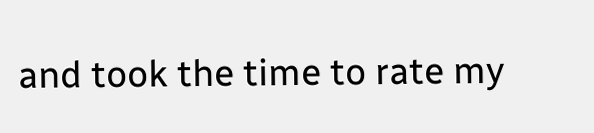and took the time to rate my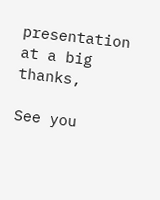presentation at a big thanks,

See you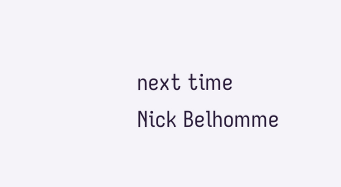next time
Nick Belhomme